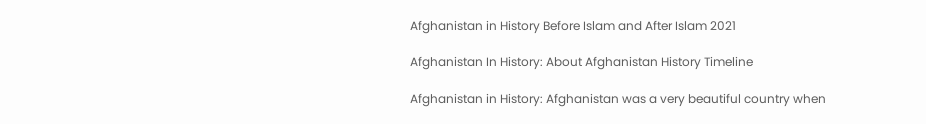Afghanistan in History Before Islam and After Islam 2021

Afghanistan In History: About Afghanistan History Timeline

Afghanistan in History: Afghanistan was a very beautiful country when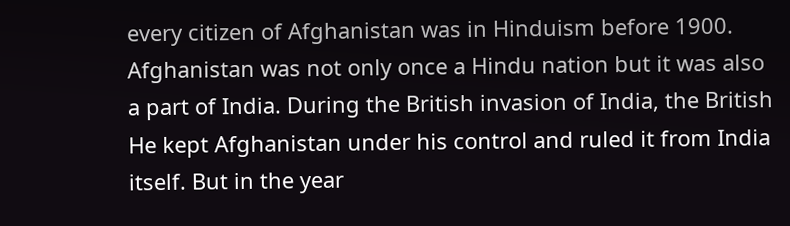every citizen of Afghanistan was in Hinduism before 1900. Afghanistan was not only once a Hindu nation but it was also a part of India. During the British invasion of India, the British He kept Afghanistan under his control and ruled it from India itself. But in the year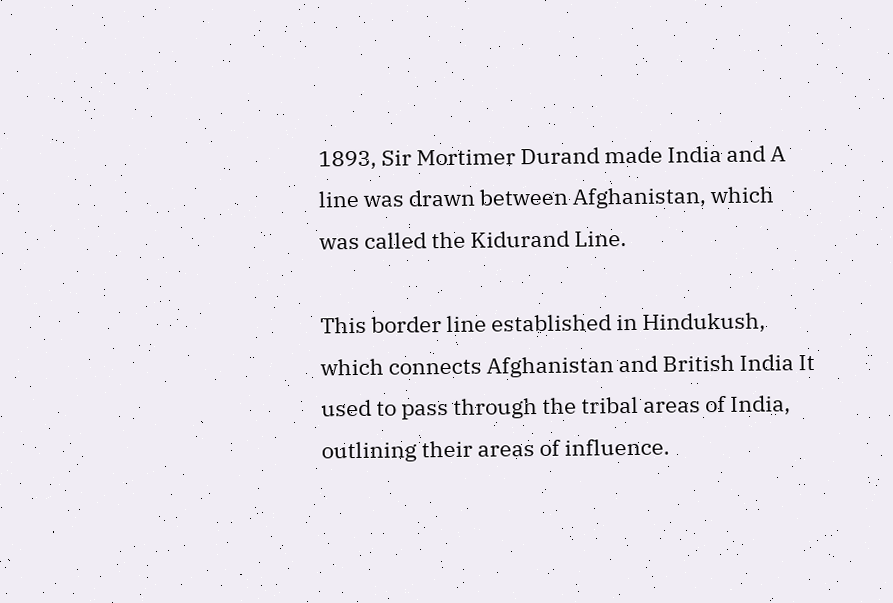1893, Sir Mortimer Durand made India and A line was drawn between Afghanistan, which was called the Kidurand Line.

This border line established in Hindukush, which connects Afghanistan and British India It used to pass through the tribal areas of India, outlining their areas of influence.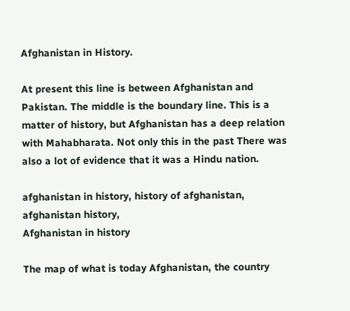Afghanistan in History.

At present this line is between Afghanistan and Pakistan. The middle is the boundary line. This is a matter of history, but Afghanistan has a deep relation with Mahabharata. Not only this in the past There was also a lot of evidence that it was a Hindu nation.

afghanistan in history, history of afghanistan, afghanistan history,
Afghanistan in history

The map of what is today Afghanistan, the country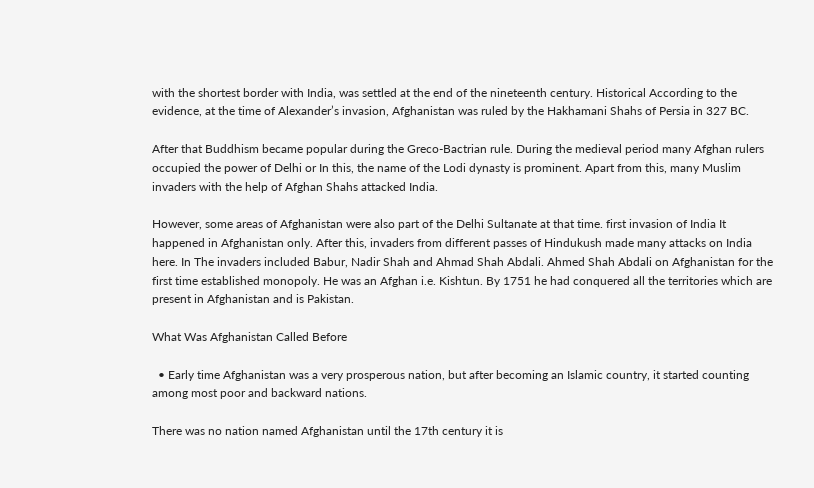with the shortest border with India, was settled at the end of the nineteenth century. Historical According to the evidence, at the time of Alexander’s invasion, Afghanistan was ruled by the Hakhamani Shahs of Persia in 327 BC.

After that Buddhism became popular during the Greco-Bactrian rule. During the medieval period many Afghan rulers occupied the power of Delhi or In this, the name of the Lodi dynasty is prominent. Apart from this, many Muslim invaders with the help of Afghan Shahs attacked India.

However, some areas of Afghanistan were also part of the Delhi Sultanate at that time. first invasion of India It happened in Afghanistan only. After this, invaders from different passes of Hindukush made many attacks on India here. In The invaders included Babur, Nadir Shah and Ahmad Shah Abdali. Ahmed Shah Abdali on Afghanistan for the first time established monopoly. He was an Afghan i.e. Kishtun. By 1751 he had conquered all the territories which are present in Afghanistan and is Pakistan.

What Was Afghanistan Called Before

  • Early time Afghanistan was a very prosperous nation, but after becoming an Islamic country, it started counting among most poor and backward nations.

There was no nation named Afghanistan until the 17th century it is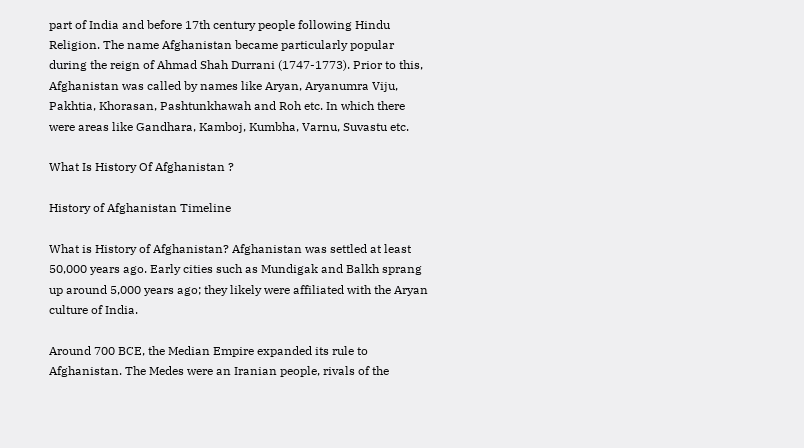part of India and before 17th century people following Hindu Religion. The name Afghanistan became particularly popular during the reign of Ahmad Shah Durrani (1747-1773). Prior to this, Afghanistan was called by names like Aryan, Aryanumra Viju, Pakhtia, Khorasan, Pashtunkhawah and Roh etc. In which there were areas like Gandhara, Kamboj, Kumbha, Varnu, Suvastu etc.

What Is History Of Afghanistan ?

History of Afghanistan Timeline

What is History of Afghanistan? Afghanistan was settled at least 50,000 years ago. Early cities such as Mundigak and Balkh sprang up around 5,000 years ago; they likely were affiliated with the Aryan culture of India.

Around 700 BCE, the Median Empire expanded its rule to Afghanistan. The Medes were an Iranian people, rivals of the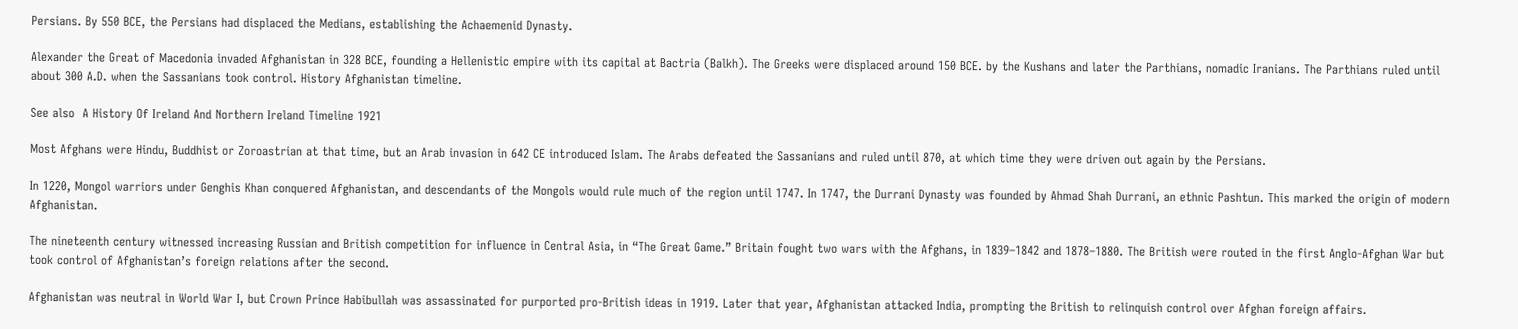Persians. By 550 BCE, the Persians had displaced the Medians, establishing the Achaemenid Dynasty.

Alexander the Great of Macedonia invaded Afghanistan in 328 BCE, founding a Hellenistic empire with its capital at Bactria (Balkh). The Greeks were displaced around 150 BCE. by the Kushans and later the Parthians, nomadic Iranians. The Parthians ruled until about 300 A.D. when the Sassanians took control. History Afghanistan timeline.

See also  A History Of Ireland And Northern Ireland Timeline 1921

Most Afghans were Hindu, Buddhist or Zoroastrian at that time, but an Arab invasion in 642 CE introduced Islam. The Arabs defeated the Sassanians and ruled until 870, at which time they were driven out again by the Persians.

In 1220, Mongol warriors under Genghis Khan conquered Afghanistan, and descendants of the Mongols would rule much of the region until 1747. In 1747, the Durrani Dynasty was founded by Ahmad Shah Durrani, an ethnic Pashtun. This marked the origin of modern Afghanistan.

The nineteenth century witnessed increasing Russian and British competition for influence in Central Asia, in “The Great Game.” Britain fought two wars with the Afghans, in 1839–1842 and 1878–1880. The British were routed in the first Anglo-Afghan War but took control of Afghanistan’s foreign relations after the second.

Afghanistan was neutral in World War I, but Crown Prince Habibullah was assassinated for purported pro-British ideas in 1919. Later that year, Afghanistan attacked India, prompting the British to relinquish control over Afghan foreign affairs.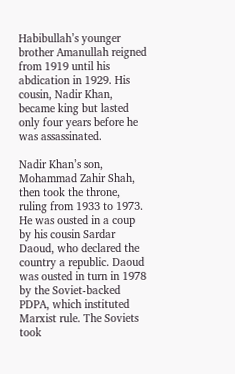Habibullah’s younger brother Amanullah reigned from 1919 until his abdication in 1929. His cousin, Nadir Khan, became king but lasted only four years before he was assassinated.

Nadir Khan’s son, Mohammad Zahir Shah, then took the throne, ruling from 1933 to 1973. He was ousted in a coup by his cousin Sardar Daoud, who declared the country a republic. Daoud was ousted in turn in 1978 by the Soviet-backed PDPA, which instituted Marxist rule. The Soviets took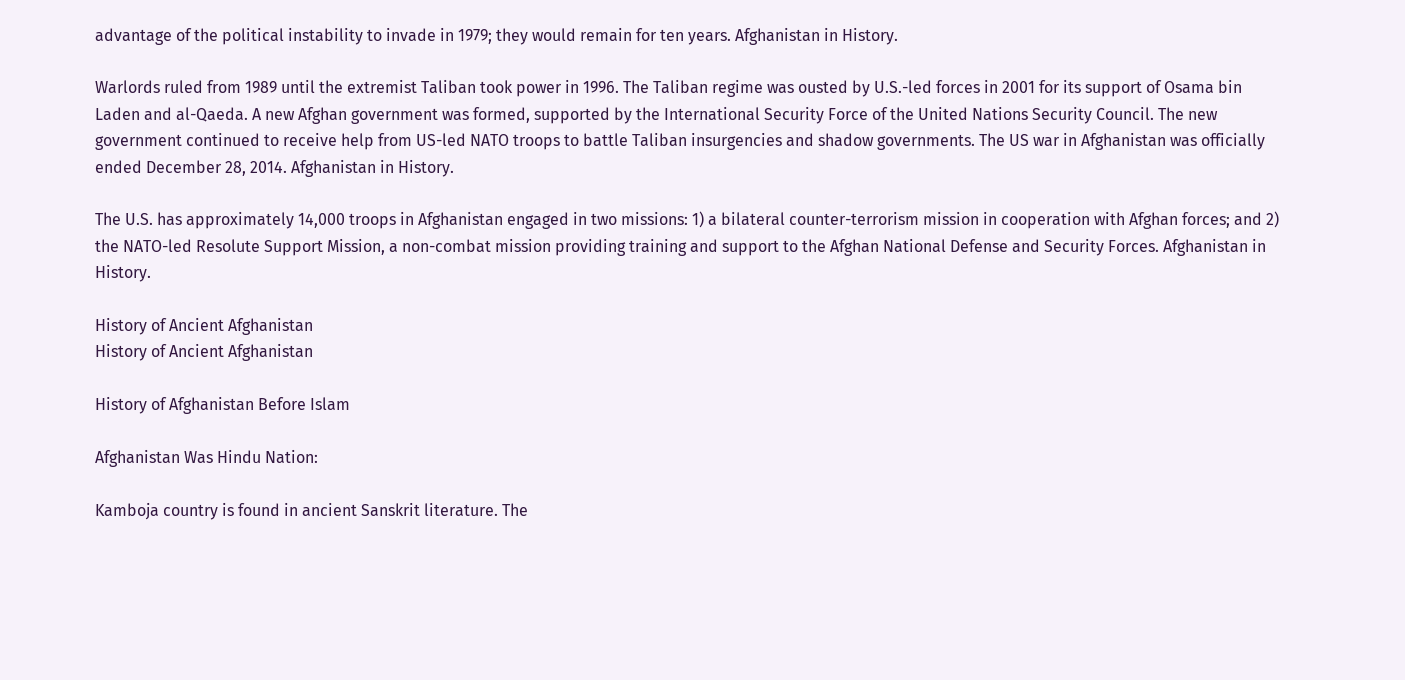advantage of the political instability to invade in 1979; they would remain for ten years. Afghanistan in History.

Warlords ruled from 1989 until the extremist Taliban took power in 1996. The Taliban regime was ousted by U.S.-led forces in 2001 for its support of Osama bin Laden and al-Qaeda. A new Afghan government was formed, supported by the International Security Force of the United Nations Security Council. The new government continued to receive help from US-led NATO troops to battle Taliban insurgencies and shadow governments. The US war in Afghanistan was officially ended December 28, 2014. Afghanistan in History.

The U.S. has approximately 14,000 troops in Afghanistan engaged in two missions: 1) a bilateral counter-terrorism mission in cooperation with Afghan forces; and 2) the NATO-led Resolute Support Mission, a non-combat mission providing training and support to the Afghan National Defense and Security Forces. Afghanistan in History.

History of Ancient Afghanistan
History of Ancient Afghanistan

History of Afghanistan Before Islam

Afghanistan Was Hindu Nation:

Kamboja country is found in ancient Sanskrit literature. The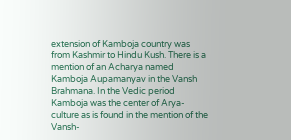extension of Kamboja country was from Kashmir to Hindu Kush. There is a mention of an Acharya named Kamboja Aupamanyav in the Vansh Brahmana. In the Vedic period Kamboja was the center of Arya-culture as is found in the mention of the Vansh-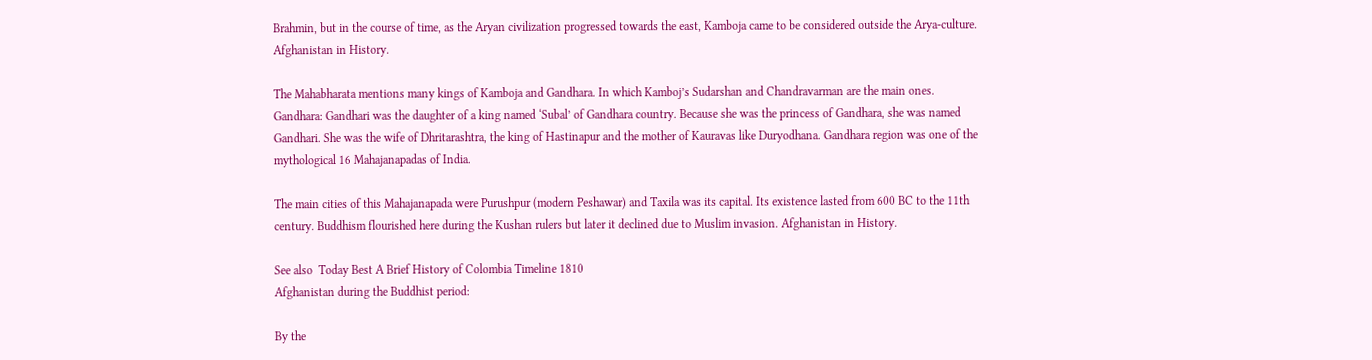Brahmin, but in the course of time, as the Aryan civilization progressed towards the east, Kamboja came to be considered outside the Arya-culture. Afghanistan in History.

The Mahabharata mentions many kings of Kamboja and Gandhara. In which Kamboj’s Sudarshan and Chandravarman are the main ones.
Gandhara: Gandhari was the daughter of a king named ‘Subal’ of Gandhara country. Because she was the princess of Gandhara, she was named Gandhari. She was the wife of Dhritarashtra, the king of Hastinapur and the mother of Kauravas like Duryodhana. Gandhara region was one of the mythological 16 Mahajanapadas of India.

The main cities of this Mahajanapada were Purushpur (modern Peshawar) and Taxila was its capital. Its existence lasted from 600 BC to the 11th century. Buddhism flourished here during the Kushan rulers but later it declined due to Muslim invasion. Afghanistan in History.

See also  Today Best A Brief History of Colombia Timeline 1810
Afghanistan during the Buddhist period:

By the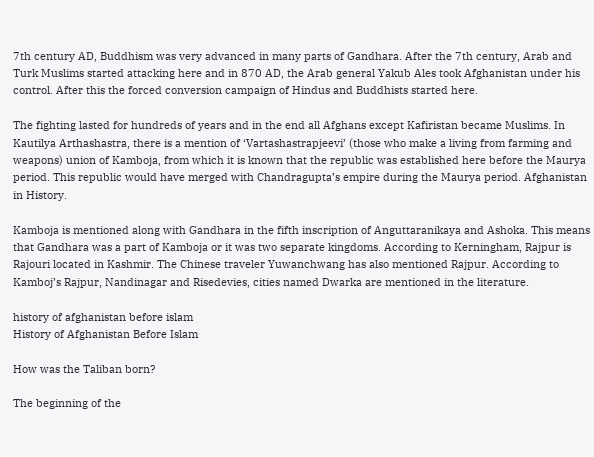7th century AD, Buddhism was very advanced in many parts of Gandhara. After the 7th century, Arab and Turk Muslims started attacking here and in 870 AD, the Arab general Yakub Ales took Afghanistan under his control. After this the forced conversion campaign of Hindus and Buddhists started here.

The fighting lasted for hundreds of years and in the end all Afghans except Kafiristan became Muslims. In Kautilya Arthashastra, there is a mention of ‘Vartashastrapjeevi’ (those who make a living from farming and weapons) union of Kamboja, from which it is known that the republic was established here before the Maurya period. This republic would have merged with Chandragupta’s empire during the Maurya period. Afghanistan in History.

Kamboja is mentioned along with Gandhara in the fifth inscription of Anguttaranikaya and Ashoka. This means that Gandhara was a part of Kamboja or it was two separate kingdoms. According to Kerningham, Rajpur is Rajouri located in Kashmir. The Chinese traveler Yuwanchwang has also mentioned Rajpur. According to Kamboj’s Rajpur, Nandinagar and Risedevies, cities named Dwarka are mentioned in the literature.

history of afghanistan before islam
History of Afghanistan Before Islam

How was the Taliban born?

The beginning of the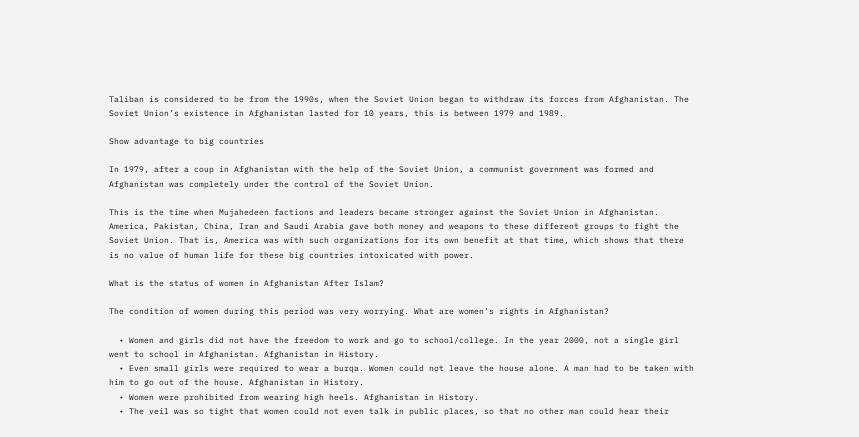Taliban is considered to be from the 1990s, when the Soviet Union began to withdraw its forces from Afghanistan. The Soviet Union’s existence in Afghanistan lasted for 10 years, this is between 1979 and 1989.

Show advantage to big countries

In 1979, after a coup in Afghanistan with the help of the Soviet Union, a communist government was formed and Afghanistan was completely under the control of the Soviet Union.

This is the time when Mujahedeen factions and leaders became stronger against the Soviet Union in Afghanistan. America, Pakistan, China, Iran and Saudi Arabia gave both money and weapons to these different groups to fight the Soviet Union. That is, America was with such organizations for its own benefit at that time, which shows that there is no value of human life for these big countries intoxicated with power.

What is the status of women in Afghanistan After Islam?

The condition of women during this period was very worrying. What are women’s rights in Afghanistan?

  • Women and girls did not have the freedom to work and go to school/college. In the year 2000, not a single girl went to school in Afghanistan. Afghanistan in History.
  • Even small girls were required to wear a burqa. Women could not leave the house alone. A man had to be taken with him to go out of the house. Afghanistan in History.
  • Women were prohibited from wearing high heels. Afghanistan in History.
  • The veil was so tight that women could not even talk in public places, so that no other man could hear their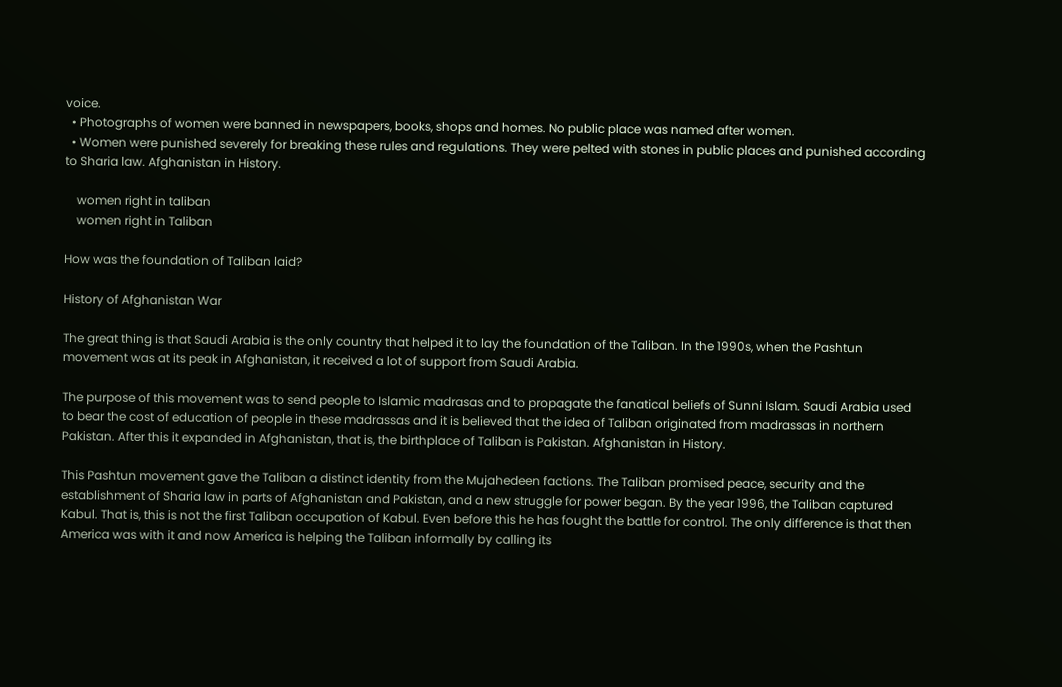voice.
  • Photographs of women were banned in newspapers, books, shops and homes. No public place was named after women.
  • Women were punished severely for breaking these rules and regulations. They were pelted with stones in public places and punished according to Sharia law. Afghanistan in History.

    women right in taliban
    women right in Taliban

How was the foundation of Taliban laid?

History of Afghanistan War

The great thing is that Saudi Arabia is the only country that helped it to lay the foundation of the Taliban. In the 1990s, when the Pashtun movement was at its peak in Afghanistan, it received a lot of support from Saudi Arabia.

The purpose of this movement was to send people to Islamic madrasas and to propagate the fanatical beliefs of Sunni Islam. Saudi Arabia used to bear the cost of education of people in these madrassas and it is believed that the idea of Taliban originated from madrassas in northern Pakistan. After this it expanded in Afghanistan, that is, the birthplace of Taliban is Pakistan. Afghanistan in History.

This Pashtun movement gave the Taliban a distinct identity from the Mujahedeen factions. The Taliban promised peace, security and the establishment of Sharia law in parts of Afghanistan and Pakistan, and a new struggle for power began. By the year 1996, the Taliban captured Kabul. That is, this is not the first Taliban occupation of Kabul. Even before this he has fought the battle for control. The only difference is that then America was with it and now America is helping the Taliban informally by calling its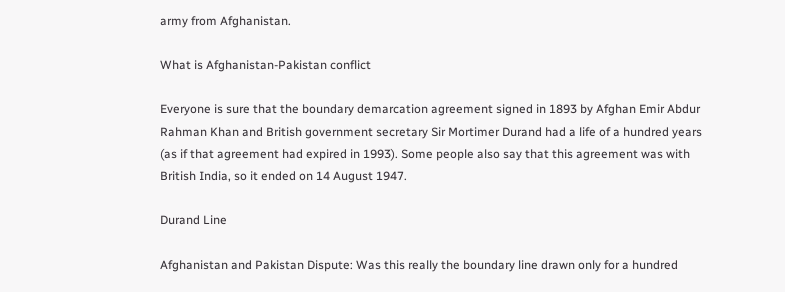army from Afghanistan.

What is Afghanistan-Pakistan conflict

Everyone is sure that the boundary demarcation agreement signed in 1893 by Afghan Emir Abdur Rahman Khan and British government secretary Sir Mortimer Durand had a life of a hundred years (as if that agreement had expired in 1993). Some people also say that this agreement was with British India, so it ended on 14 August 1947.

Durand Line

Afghanistan and Pakistan Dispute: Was this really the boundary line drawn only for a hundred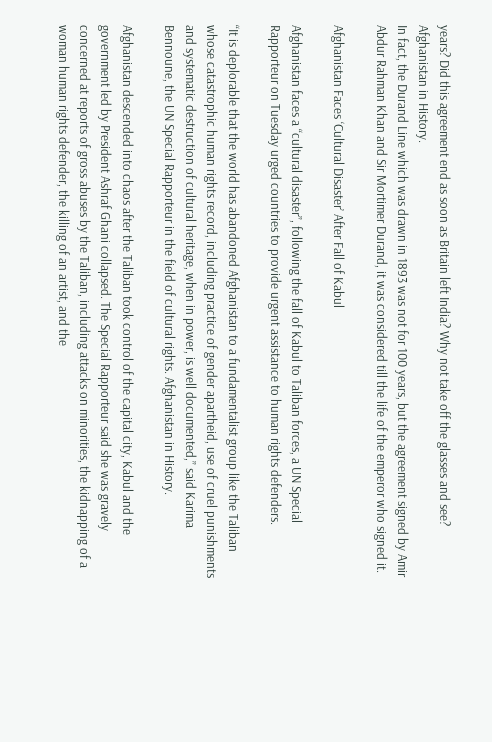years? Did this agreement end as soon as Britain left India? Why not take off the glasses and see? Afghanistan in History.
In fact, the Durand Line which was drawn in 1893 was not for 100 years, but the agreement signed by Amir Abdur Rahman Khan and Sir Mortimer Durand, it was considered till the life of the emperor who signed it.

Afghanistan Faces ‘Cultural Disaster’ After Fall of Kabul

Afghanistan faces a “cultural disaster”, following the fall of Kabul to Taliban forces, a UN Special Rapporteur on Tuesday urged countries to provide urgent assistance to human rights defenders.

“It is deplorable that the world has abandoned Afghanistan to a fundamentalist group like the Taliban whose catastrophic human rights record, including practice of gender apartheid, use of cruel punishments and systematic destruction of cultural heritage, when in power, is well documented,” said Karima Bennoune, the UN Special Rapporteur in the field of cultural rights. Afghanistan in History.

Afghanistan descended into chaos after the Taliban took control of the capital city, Kabul and the government led by President Ashraf Ghani collapsed. The Special Rapporteur said she was gravely concerned at reports of gross abuses by the Taliban, including attacks on minorities, the kidnapping of a woman human rights defender, the killing of an artist, and the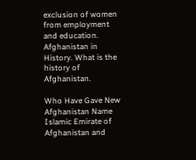exclusion of women from employment and education. Afghanistan in History. What is the history of Afghanistan.

Who Have Gave New Afghanistan Name Islamic Emirate of Afghanistan and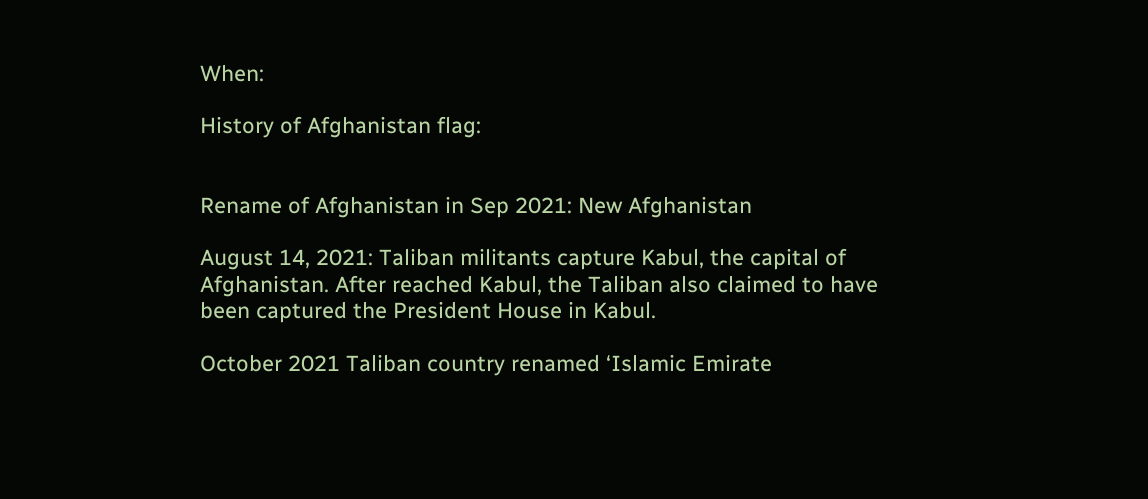When:

History of Afghanistan flag:


Rename of Afghanistan in Sep 2021: New Afghanistan

August 14, 2021: Taliban militants capture Kabul, the capital of Afghanistan. After reached Kabul, the Taliban also claimed to have been captured the President House in Kabul.

October 2021 Taliban country renamed ‘Islamic Emirate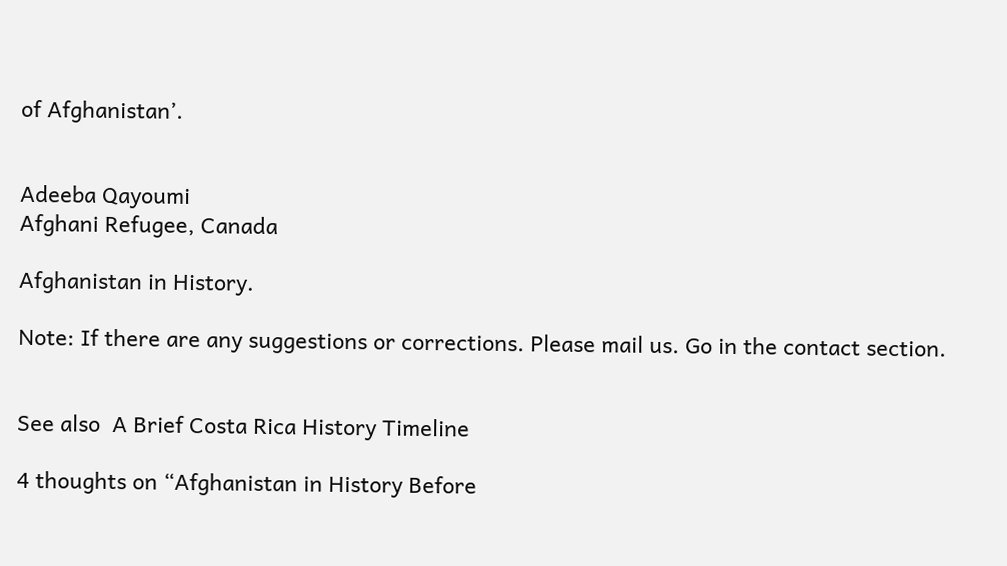of Afghanistan’.


Adeeba Qayoumi
Afghani Refugee, Canada

Afghanistan in History.

Note: If there are any suggestions or corrections. Please mail us. Go in the contact section.


See also  A Brief Costa Rica History Timeline

4 thoughts on “Afghanistan in History Before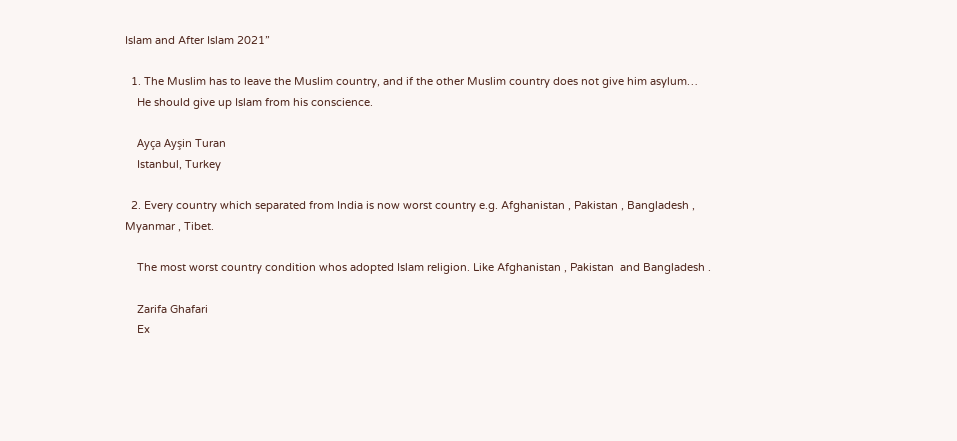Islam and After Islam 2021”

  1. The Muslim has to leave the Muslim country, and if the other Muslim country does not give him asylum…
    He should give up Islam from his conscience.

    Ayça Ayşin Turan
    Istanbul, Turkey

  2. Every country which separated from India is now worst country e.g. Afghanistan , Pakistan , Bangladesh , Myanmar , Tibet.

    The most worst country condition whos adopted Islam religion. Like Afghanistan , Pakistan  and Bangladesh .

    Zarifa Ghafari
    Ex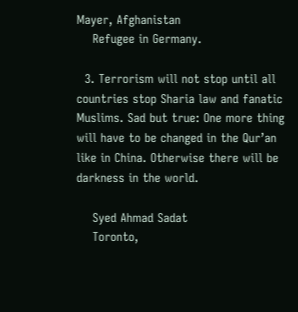Mayer, Afghanistan
    Refugee in Germany.

  3. Terrorism will not stop until all countries stop Sharia law and fanatic Muslims. Sad but true: One more thing will have to be changed in the Qur’an like in China. Otherwise there will be darkness in the world.

    Syed Ahmad Sadat
    Toronto,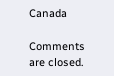Canada

Comments are closed.